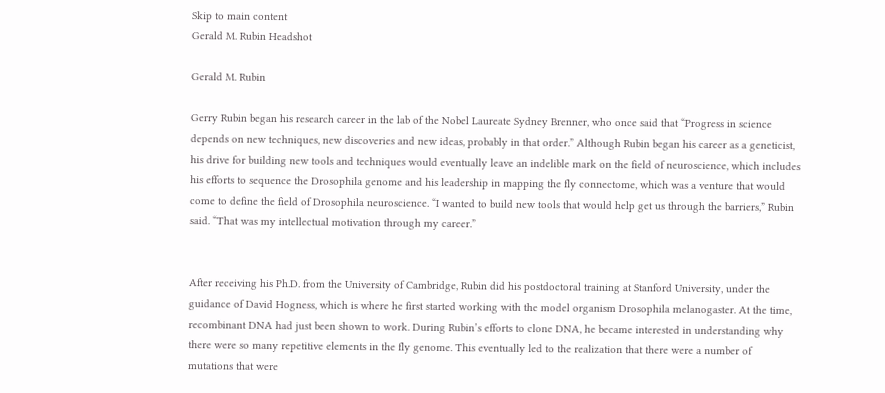Skip to main content
Gerald M. Rubin Headshot

Gerald M. Rubin

Gerry Rubin began his research career in the lab of the Nobel Laureate Sydney Brenner, who once said that “Progress in science depends on new techniques, new discoveries and new ideas, probably in that order.” Although Rubin began his career as a geneticist, his drive for building new tools and techniques would eventually leave an indelible mark on the field of neuroscience, which includes his efforts to sequence the Drosophila genome and his leadership in mapping the fly connectome, which was a venture that would come to define the field of Drosophila neuroscience. “I wanted to build new tools that would help get us through the barriers,” Rubin said. “That was my intellectual motivation through my career.”


After receiving his Ph.D. from the University of Cambridge, Rubin did his postdoctoral training at Stanford University, under the guidance of David Hogness, which is where he first started working with the model organism Drosophila melanogaster. At the time, recombinant DNA had just been shown to work. During Rubin’s efforts to clone DNA, he became interested in understanding why there were so many repetitive elements in the fly genome. This eventually led to the realization that there were a number of mutations that were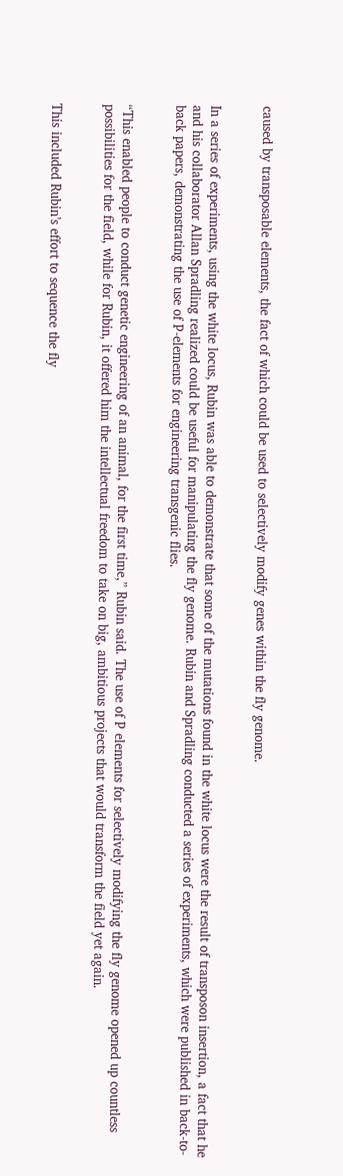caused by transposable elements, the fact of which could be used to selectively modify genes within the fly genome.


In a series of experiments, using the white locus, Rubin was able to demonstrate that some of the mutations found in the white locus were the result of transposon insertion, a fact that he and his collaborator Allan Spradling realized could be useful for manipulating the fly genome. Rubin and Spradling conducted a series of experiments, which were published in back-to-back papers, demonstrating the use of P-elements for engineering transgenic flies.


“This enabled people to conduct genetic engineering of an animal, for the first time,” Rubin said. The use of P elements for selectively modifying the fly genome opened up countless possibilities for the field, while for Rubin, it offered him the intellectual freedom to take on big, ambitious projects that would transform the field yet again.


This included Rubin’s effort to sequence the fly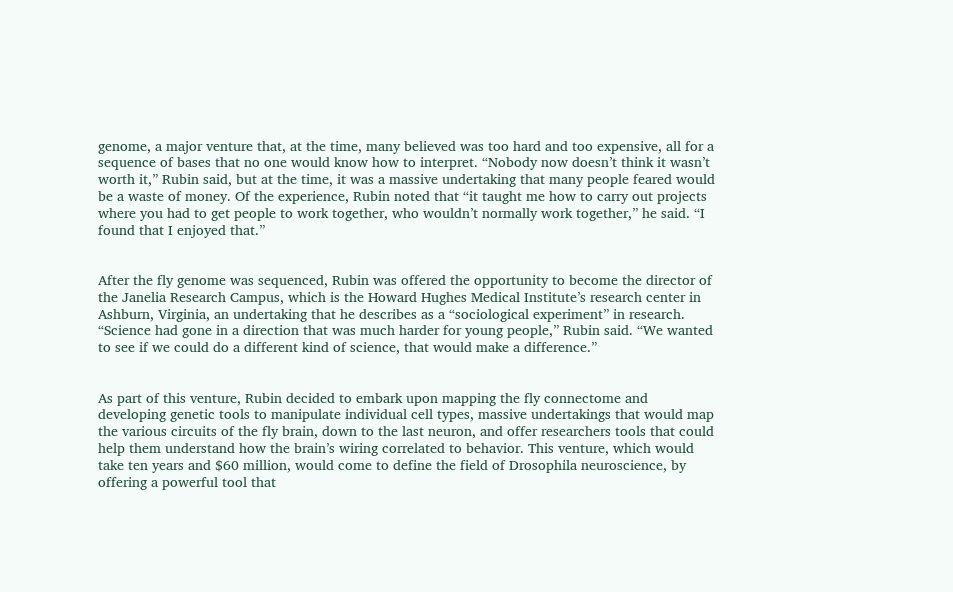genome, a major venture that, at the time, many believed was too hard and too expensive, all for a sequence of bases that no one would know how to interpret. “Nobody now doesn’t think it wasn’t worth it,” Rubin said, but at the time, it was a massive undertaking that many people feared would be a waste of money. Of the experience, Rubin noted that “it taught me how to carry out projects where you had to get people to work together, who wouldn’t normally work together,” he said. “I found that I enjoyed that.”


After the fly genome was sequenced, Rubin was offered the opportunity to become the director of the Janelia Research Campus, which is the Howard Hughes Medical Institute’s research center in Ashburn, Virginia, an undertaking that he describes as a “sociological experiment” in research. “Science had gone in a direction that was much harder for young people,” Rubin said. “We wanted to see if we could do a different kind of science, that would make a difference.”


As part of this venture, Rubin decided to embark upon mapping the fly connectome and developing genetic tools to manipulate individual cell types, massive undertakings that would map the various circuits of the fly brain, down to the last neuron, and offer researchers tools that could help them understand how the brain’s wiring correlated to behavior. This venture, which would take ten years and $60 million, would come to define the field of Drosophila neuroscience, by offering a powerful tool that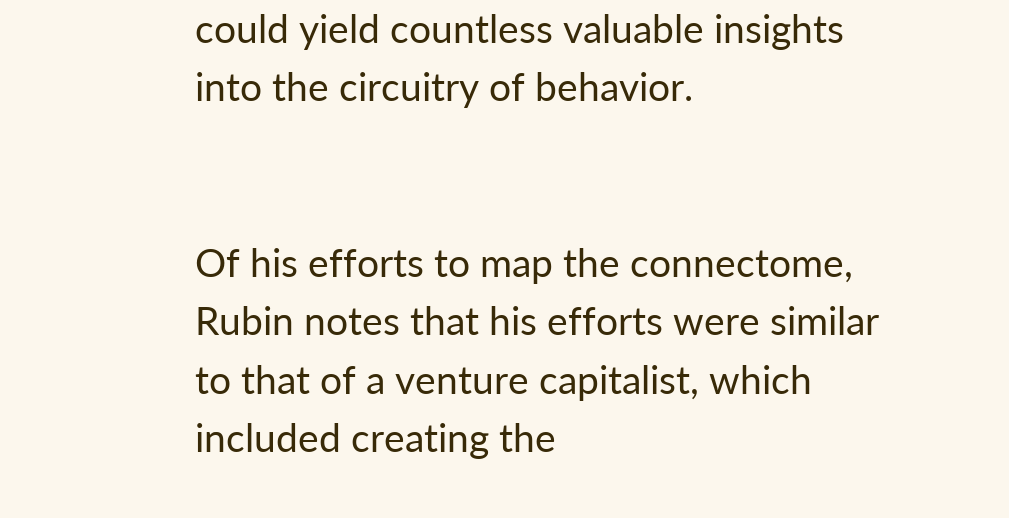could yield countless valuable insights into the circuitry of behavior.


Of his efforts to map the connectome, Rubin notes that his efforts were similar to that of a venture capitalist, which included creating the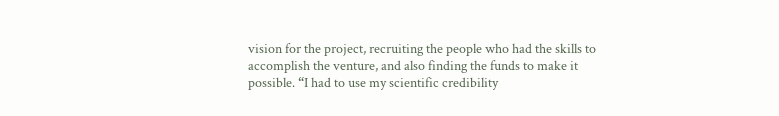vision for the project, recruiting the people who had the skills to accomplish the venture, and also finding the funds to make it possible. “I had to use my scientific credibility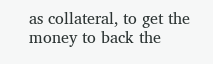as collateral, to get the money to back the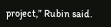project,” Rubin said.